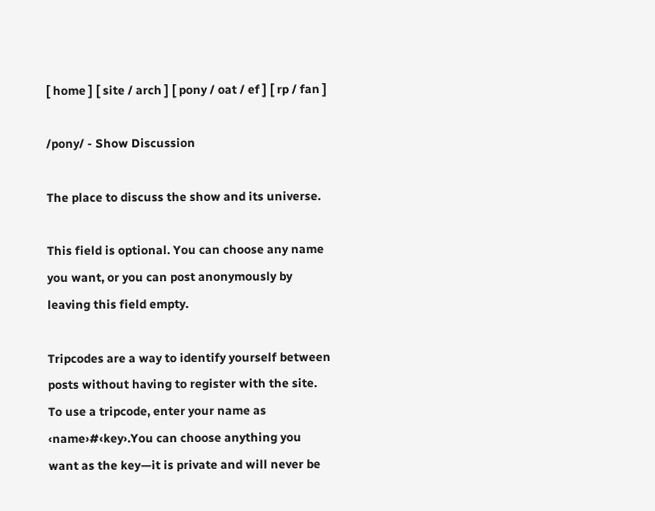[ home ] [ site / arch ] [ pony / oat / ef ] [ rp / fan ]

/pony/ - Show Discussion

The place to discuss the show and its universe.

This field is optional. You can choose any name you want, or you can post anonymously by leaving this field empty.

Tripcodes are a way to identify yourself between posts without having to register with the site. To use a tripcode, enter your name as ‹name›#‹key›.You can choose anything you want as the key—it is private and will never be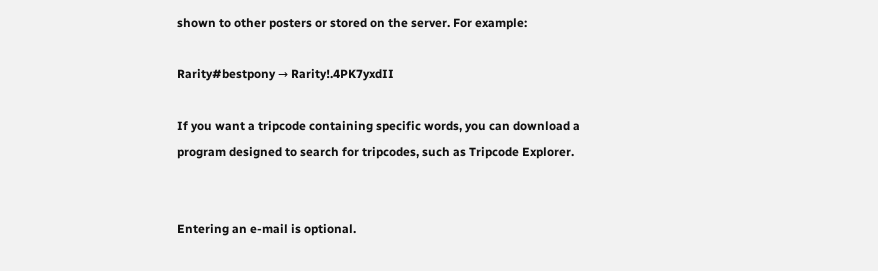shown to other posters or stored on the server. For example:

Rarity#bestpony → Rarity!.4PK7yxdII

If you want a tripcode containing specific words, you can download a program designed to search for tripcodes, such as Tripcode Explorer.


Entering an e-mail is optional.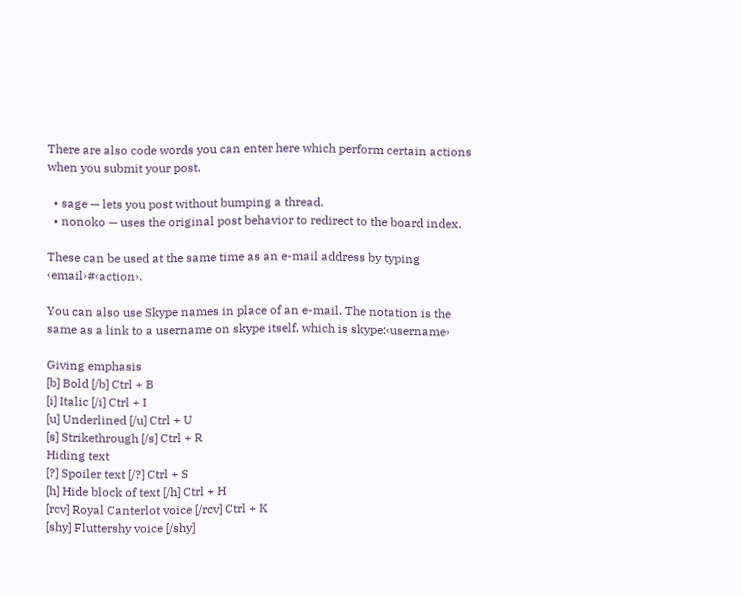There are also code words you can enter here which perform certain actions when you submit your post.

  • sage — lets you post without bumping a thread.
  • nonoko — uses the original post behavior to redirect to the board index.

These can be used at the same time as an e-mail address by typing ‹email›#‹action›.

You can also use Skype names in place of an e-mail. The notation is the same as a link to a username on skype itself, which is skype:‹username›

Giving emphasis
[b] Bold [/b] Ctrl + B
[i] Italic [/i] Ctrl + I
[u] Underlined [/u] Ctrl + U
[s] Strikethrough [/s] Ctrl + R
Hiding text
[?] Spoiler text [/?] Ctrl + S
[h] Hide block of text [/h] Ctrl + H
[rcv] Royal Canterlot voice [/rcv] Ctrl + K
[shy] Fluttershy voice [/shy]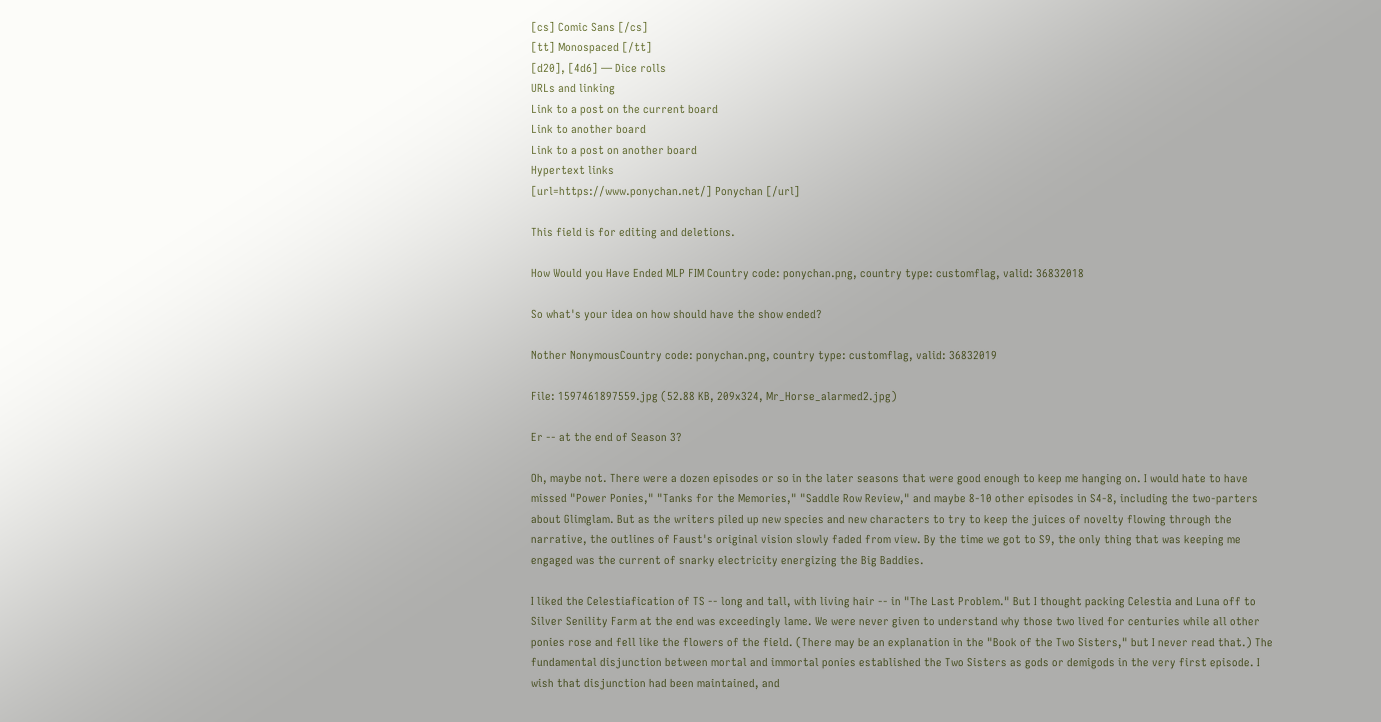[cs] Comic Sans [/cs]
[tt] Monospaced [/tt]
[d20], [4d6] — Dice rolls
URLs and linking
Link to a post on the current board
Link to another board
Link to a post on another board
Hypertext links
[url=https://www.ponychan.net/] Ponychan [/url]

This field is for editing and deletions.

How Would you Have Ended MLP FIM Country code: ponychan.png, country type: customflag, valid: 36832018

So what's your idea on how should have the show ended?

Nother NonymousCountry code: ponychan.png, country type: customflag, valid: 36832019

File: 1597461897559.jpg (52.88 KB, 209x324, Mr_Horse_alarmed2.jpg)

Er -- at the end of Season 3?

Oh, maybe not. There were a dozen episodes or so in the later seasons that were good enough to keep me hanging on. I would hate to have missed "Power Ponies," "Tanks for the Memories," "Saddle Row Review," and maybe 8-10 other episodes in S4-8, including the two-parters about Glimglam. But as the writers piled up new species and new characters to try to keep the juices of novelty flowing through the narrative, the outlines of Faust's original vision slowly faded from view. By the time we got to S9, the only thing that was keeping me engaged was the current of snarky electricity energizing the Big Baddies.

I liked the Celestiafication of TS -- long and tall, with living hair -- in "The Last Problem." But I thought packing Celestia and Luna off to Silver Senility Farm at the end was exceedingly lame. We were never given to understand why those two lived for centuries while all other ponies rose and fell like the flowers of the field. (There may be an explanation in the "Book of the Two Sisters," but I never read that.) The fundamental disjunction between mortal and immortal ponies established the Two Sisters as gods or demigods in the very first episode. I wish that disjunction had been maintained, and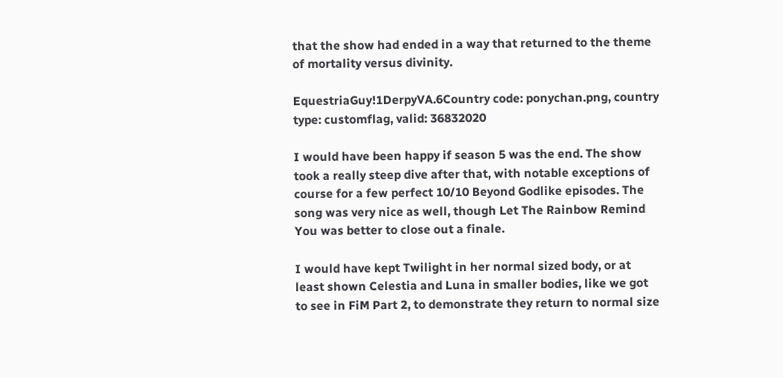that the show had ended in a way that returned to the theme of mortality versus divinity.

EquestriaGuy!1DerpyVA.6Country code: ponychan.png, country type: customflag, valid: 36832020

I would have been happy if season 5 was the end. The show took a really steep dive after that, with notable exceptions of course for a few perfect 10/10 Beyond Godlike episodes. The song was very nice as well, though Let The Rainbow Remind You was better to close out a finale.

I would have kept Twilight in her normal sized body, or at least shown Celestia and Luna in smaller bodies, like we got to see in FiM Part 2, to demonstrate they return to normal size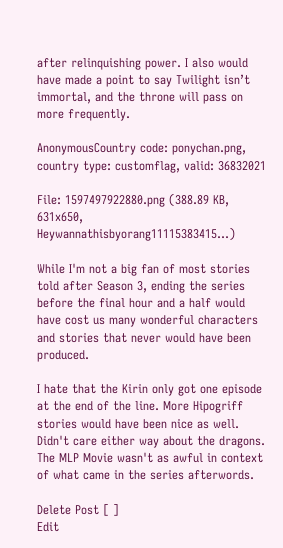after relinquishing power. I also would have made a point to say Twilight isn’t immortal, and the throne will pass on more frequently.

AnonymousCountry code: ponychan.png, country type: customflag, valid: 36832021

File: 1597497922880.png (388.89 KB, 631x650, Heywannathisbyorang11115383415…)

While I'm not a big fan of most stories told after Season 3, ending the series before the final hour and a half would have cost us many wonderful characters and stories that never would have been produced.

I hate that the Kirin only got one episode at the end of the line. More Hipogriff stories would have been nice as well. Didn't care either way about the dragons. The MLP Movie wasn't as awful in context of what came in the series afterwords.

Delete Post [ ]
Edit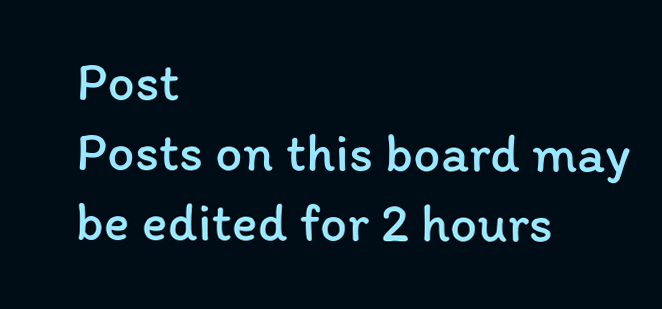Post
Posts on this board may be edited for 2 hours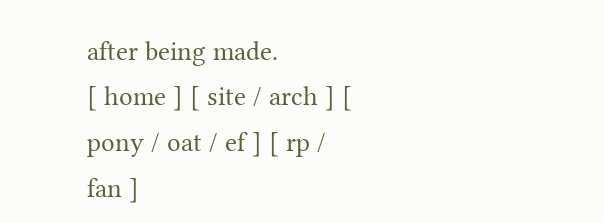after being made.
[ home ] [ site / arch ] [ pony / oat / ef ] [ rp / fan ]